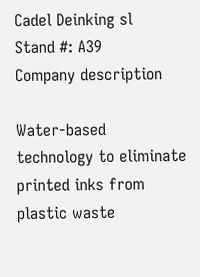Cadel Deinking sl
Stand #: A39
Company description

Water-based technology to eliminate printed inks from plastic waste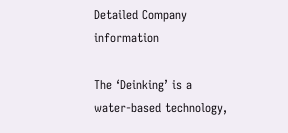Detailed Company information

The ‘Deinking’ is a water-based technology,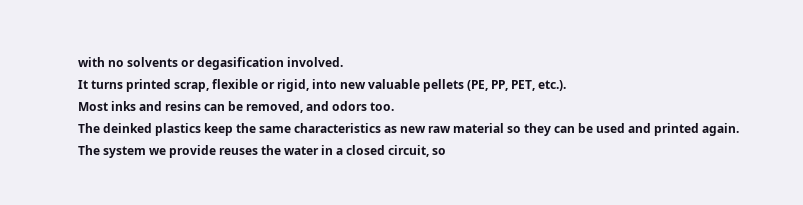with no solvents or degasification involved.
It turns printed scrap, flexible or rigid, into new valuable pellets (PE, PP, PET, etc.).
Most inks and resins can be removed, and odors too.
The deinked plastics keep the same characteristics as new raw material so they can be used and printed again.
The system we provide reuses the water in a closed circuit, so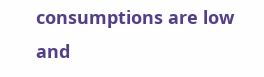consumptions are low and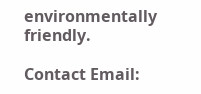environmentally friendly.

Contact Email: